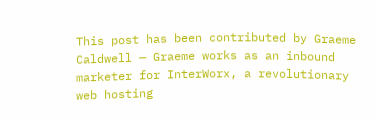This post has been contributed by Graeme Caldwell — Graeme works as an inbound marketer for InterWorx, a revolutionary web hosting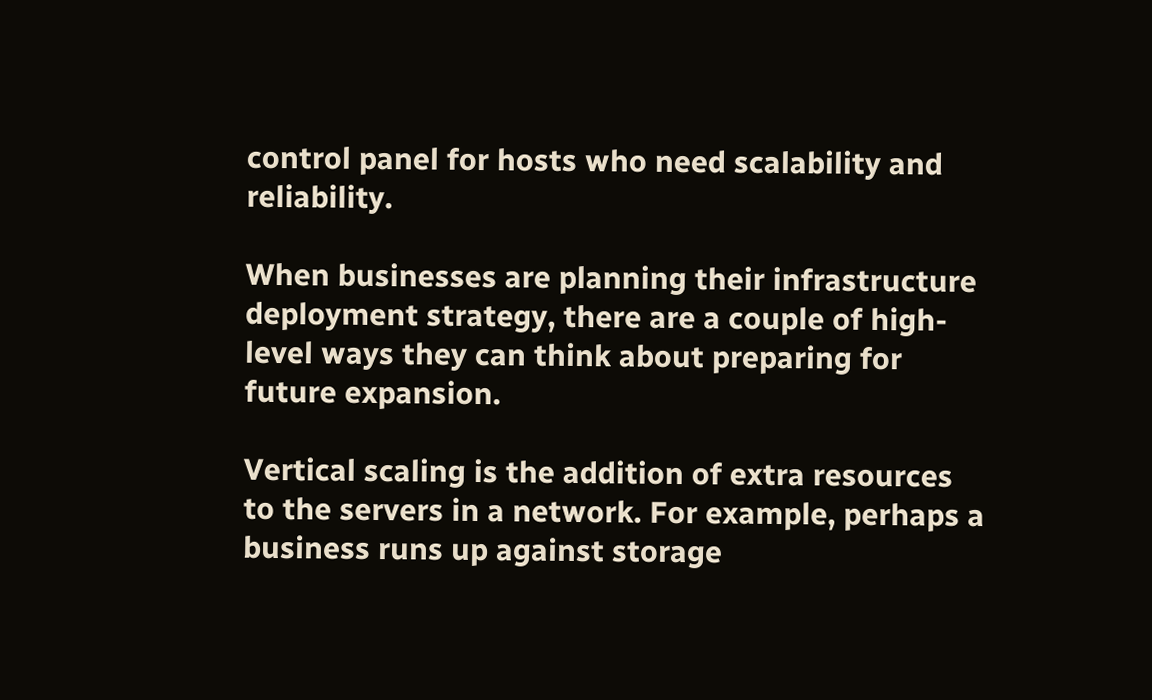control panel for hosts who need scalability and reliability.

When businesses are planning their infrastructure deployment strategy, there are a couple of high-level ways they can think about preparing for future expansion.

Vertical scaling is the addition of extra resources to the servers in a network. For example, perhaps a business runs up against storage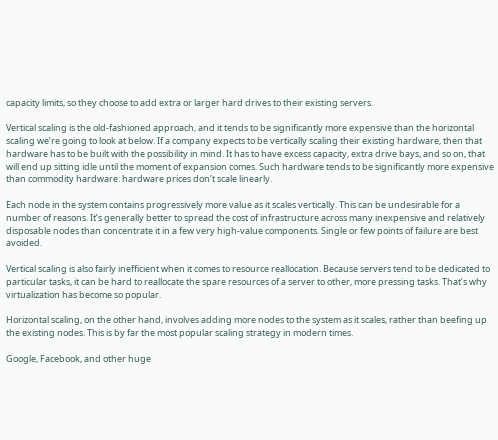capacity limits, so they choose to add extra or larger hard drives to their existing servers.

Vertical scaling is the old-fashioned approach, and it tends to be significantly more expensive than the horizontal scaling we’re going to look at below. If a company expects to be vertically scaling their existing hardware, then that hardware has to be built with the possibility in mind. It has to have excess capacity, extra drive bays, and so on, that will end up sitting idle until the moment of expansion comes. Such hardware tends to be significantly more expensive than commodity hardware: hardware prices don’t scale linearly.

Each node in the system contains progressively more value as it scales vertically. This can be undesirable for a number of reasons. It’s generally better to spread the cost of infrastructure across many inexpensive and relatively disposable nodes than concentrate it in a few very high-value components. Single or few points of failure are best avoided.

Vertical scaling is also fairly inefficient when it comes to resource reallocation. Because servers tend to be dedicated to particular tasks, it can be hard to reallocate the spare resources of a server to other, more pressing tasks. That’s why virtualization has become so popular.

Horizontal scaling, on the other hand, involves adding more nodes to the system as it scales, rather than beefing up the existing nodes. This is by far the most popular scaling strategy in modern times.

Google, Facebook, and other huge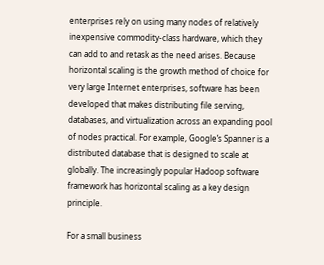enterprises rely on using many nodes of relatively inexpensive commodity-class hardware, which they can add to and retask as the need arises. Because horizontal scaling is the growth method of choice for very large Internet enterprises, software has been developed that makes distributing file serving, databases, and virtualization across an expanding pool of nodes practical. For example, Google’s Spanner is a distributed database that is designed to scale at globally. The increasingly popular Hadoop software framework has horizontal scaling as a key design principle.

For a small business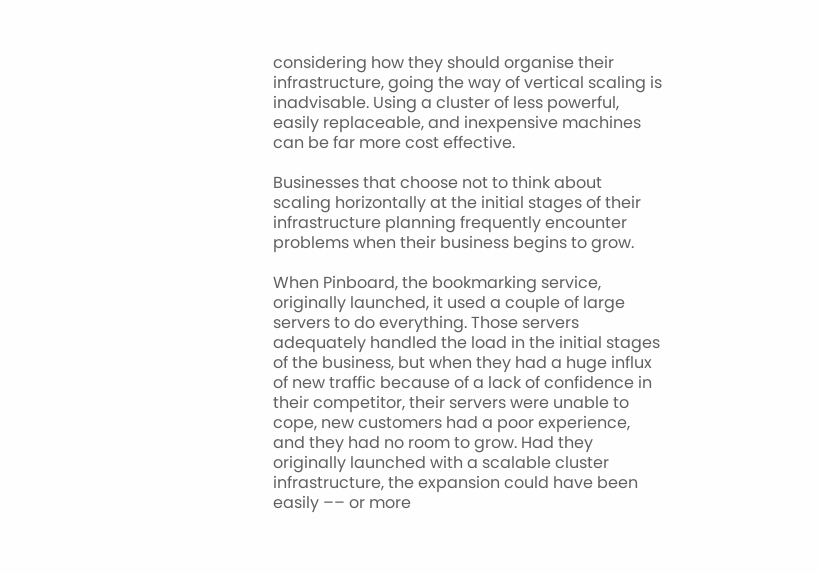considering how they should organise their infrastructure, going the way of vertical scaling is inadvisable. Using a cluster of less powerful, easily replaceable, and inexpensive machines can be far more cost effective.

Businesses that choose not to think about scaling horizontally at the initial stages of their infrastructure planning frequently encounter problems when their business begins to grow.

When Pinboard, the bookmarking service, originally launched, it used a couple of large servers to do everything. Those servers adequately handled the load in the initial stages of the business, but when they had a huge influx of new traffic because of a lack of confidence in their competitor, their servers were unable to cope, new customers had a poor experience, and they had no room to grow. Had they originally launched with a scalable cluster infrastructure, the expansion could have been easily –– or more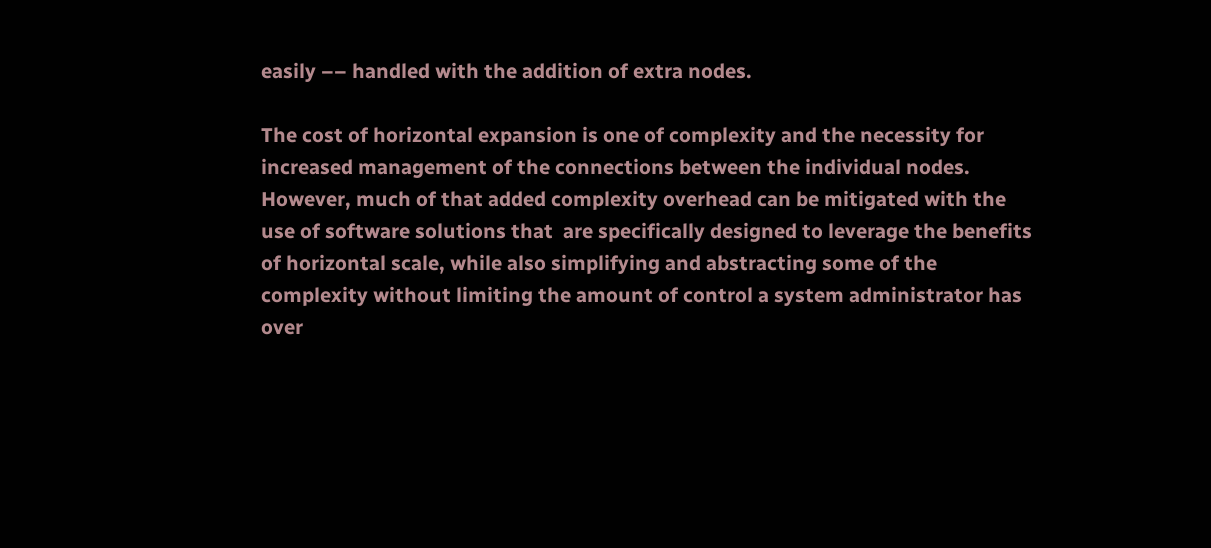easily –– handled with the addition of extra nodes.

The cost of horizontal expansion is one of complexity and the necessity for increased management of the connections between the individual nodes. However, much of that added complexity overhead can be mitigated with the use of software solutions that  are specifically designed to leverage the benefits of horizontal scale, while also simplifying and abstracting some of the complexity without limiting the amount of control a system administrator has over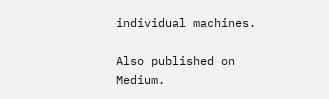individual machines.

Also published on Medium.